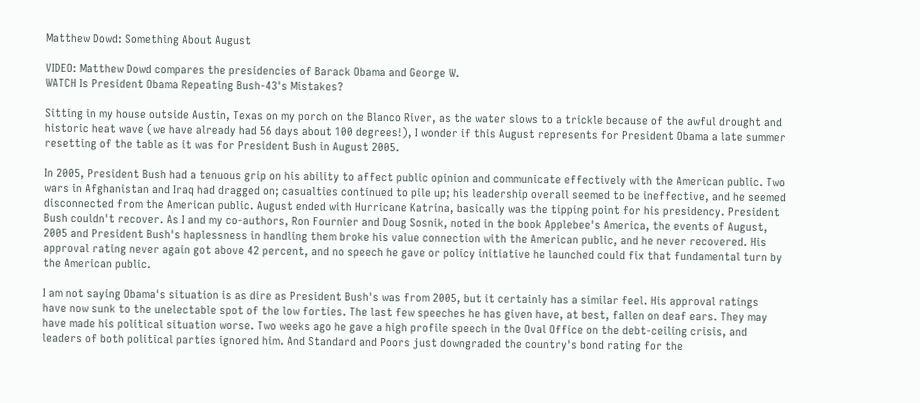Matthew Dowd: Something About August

VIDEO: Matthew Dowd compares the presidencies of Barack Obama and George W.
WATCH Is President Obama Repeating Bush-43's Mistakes?

Sitting in my house outside Austin, Texas on my porch on the Blanco River, as the water slows to a trickle because of the awful drought and historic heat wave (we have already had 56 days about 100 degrees!), I wonder if this August represents for President Obama a late summer resetting of the table as it was for President Bush in August 2005.

In 2005, President Bush had a tenuous grip on his ability to affect public opinion and communicate effectively with the American public. Two wars in Afghanistan and Iraq had dragged on; casualties continued to pile up; his leadership overall seemed to be ineffective, and he seemed disconnected from the American public. August ended with Hurricane Katrina, basically was the tipping point for his presidency. President Bush couldn't recover. As I and my co-authors, Ron Fournier and Doug Sosnik, noted in the book Applebee's America, the events of August, 2005 and President Bush's haplessness in handling them broke his value connection with the American public, and he never recovered. His approval rating never again got above 42 percent, and no speech he gave or policy initiative he launched could fix that fundamental turn by the American public.

I am not saying Obama's situation is as dire as President Bush's was from 2005, but it certainly has a similar feel. His approval ratings have now sunk to the unelectable spot of the low forties. The last few speeches he has given have, at best, fallen on deaf ears. They may have made his political situation worse. Two weeks ago he gave a high profile speech in the Oval Office on the debt-ceiling crisis, and leaders of both political parties ignored him. And Standard and Poors just downgraded the country's bond rating for the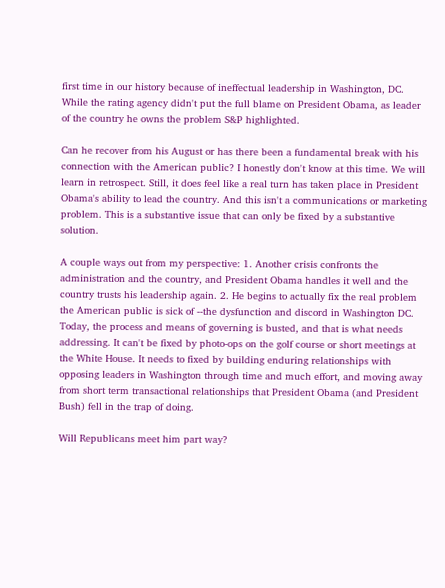first time in our history because of ineffectual leadership in Washington, DC. While the rating agency didn't put the full blame on President Obama, as leader of the country he owns the problem S&P highlighted.

Can he recover from his August or has there been a fundamental break with his connection with the American public? I honestly don't know at this time. We will learn in retrospect. Still, it does feel like a real turn has taken place in President Obama's ability to lead the country. And this isn't a communications or marketing problem. This is a substantive issue that can only be fixed by a substantive solution.

A couple ways out from my perspective: 1. Another crisis confronts the administration and the country, and President Obama handles it well and the country trusts his leadership again. 2. He begins to actually fix the real problem the American public is sick of --the dysfunction and discord in Washington DC. Today, the process and means of governing is busted, and that is what needs addressing. It can't be fixed by photo-ops on the golf course or short meetings at the White House. It needs to fixed by building enduring relationships with opposing leaders in Washington through time and much effort, and moving away from short term transactional relationships that President Obama (and President Bush) fell in the trap of doing.

Will Republicans meet him part way?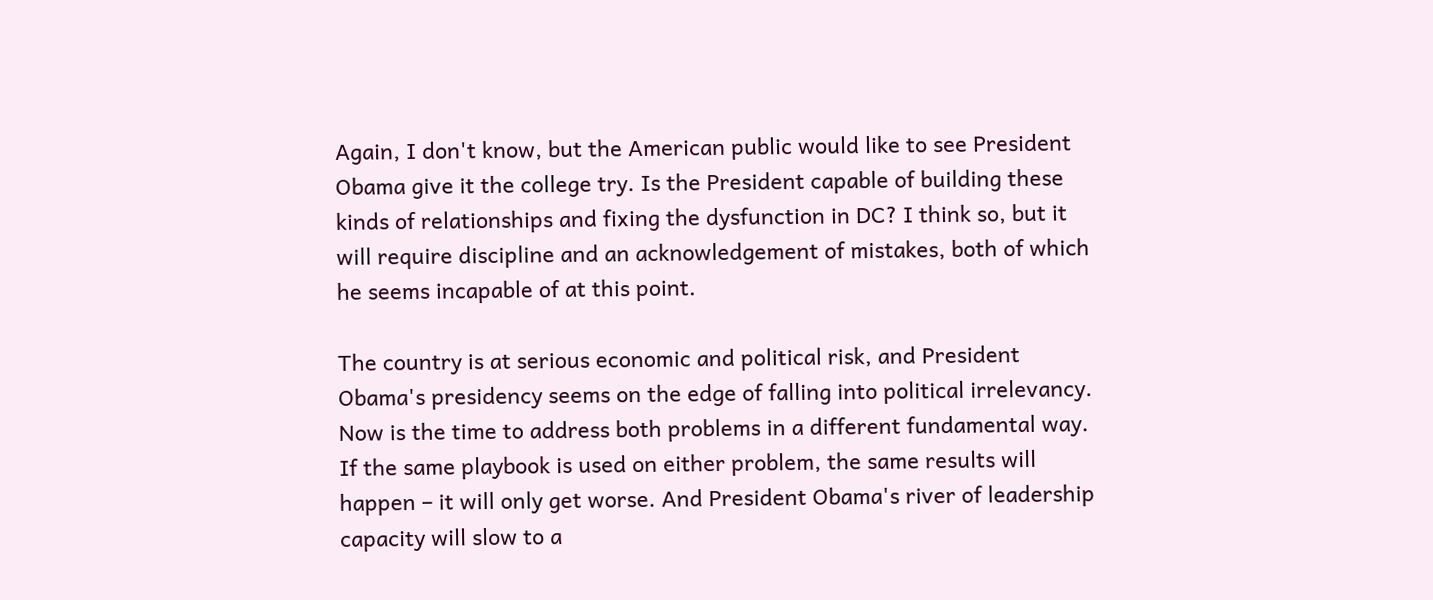Again, I don't know, but the American public would like to see President Obama give it the college try. Is the President capable of building these kinds of relationships and fixing the dysfunction in DC? I think so, but it will require discipline and an acknowledgement of mistakes, both of which he seems incapable of at this point.

The country is at serious economic and political risk, and President Obama's presidency seems on the edge of falling into political irrelevancy. Now is the time to address both problems in a different fundamental way. If the same playbook is used on either problem, the same results will happen – it will only get worse. And President Obama's river of leadership capacity will slow to a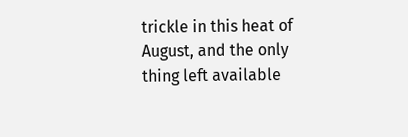trickle in this heat of August, and the only thing left available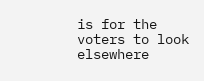is for the voters to look elsewhere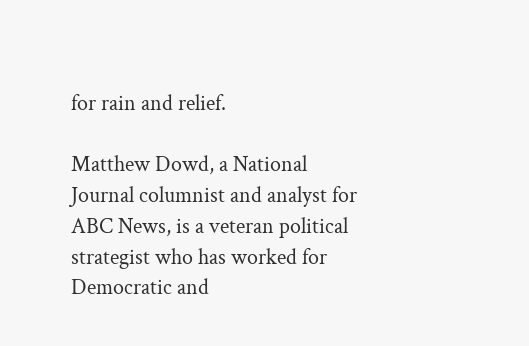for rain and relief.

Matthew Dowd, a National Journal columnist and analyst for ABC News, is a veteran political strategist who has worked for Democratic and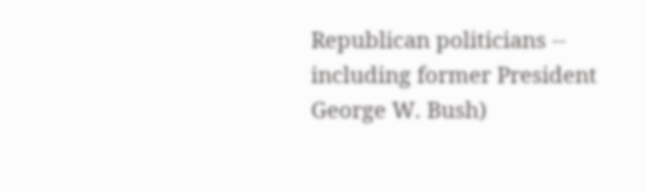Republican politicians -- including former President George W. Bush)